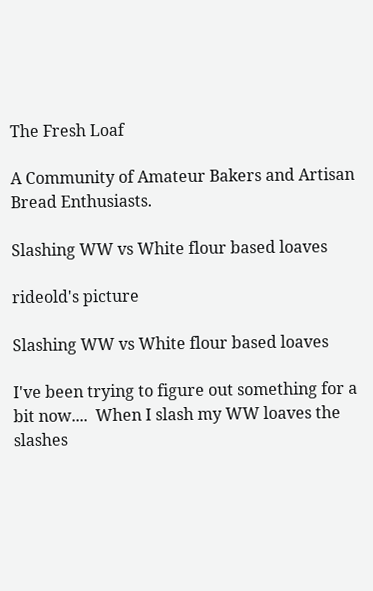The Fresh Loaf

A Community of Amateur Bakers and Artisan Bread Enthusiasts.

Slashing WW vs White flour based loaves

rideold's picture

Slashing WW vs White flour based loaves

I've been trying to figure out something for a bit now....  When I slash my WW loaves the slashes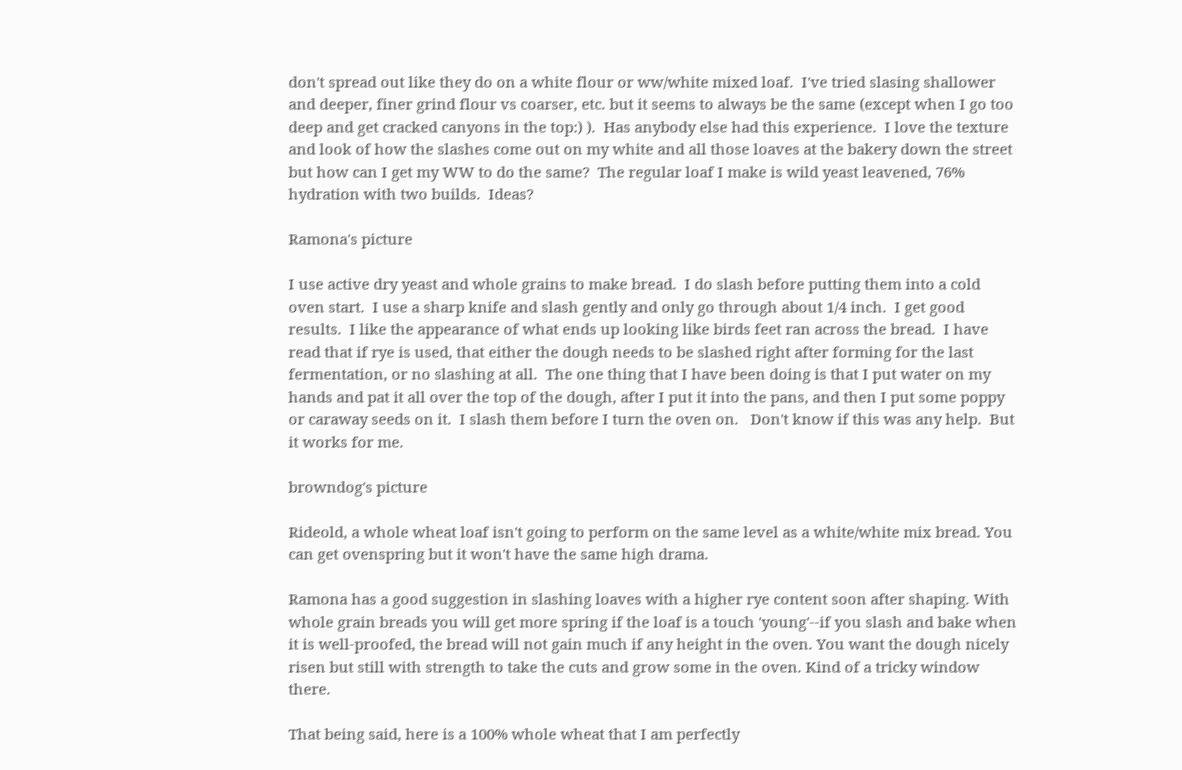don't spread out like they do on a white flour or ww/white mixed loaf.  I've tried slasing shallower and deeper, finer grind flour vs coarser, etc. but it seems to always be the same (except when I go too deep and get cracked canyons in the top:) ).  Has anybody else had this experience.  I love the texture and look of how the slashes come out on my white and all those loaves at the bakery down the street but how can I get my WW to do the same?  The regular loaf I make is wild yeast leavened, 76% hydration with two builds.  Ideas?

Ramona's picture

I use active dry yeast and whole grains to make bread.  I do slash before putting them into a cold oven start.  I use a sharp knife and slash gently and only go through about 1/4 inch.  I get good results.  I like the appearance of what ends up looking like birds feet ran across the bread.  I have read that if rye is used, that either the dough needs to be slashed right after forming for the last fermentation, or no slashing at all.  The one thing that I have been doing is that I put water on my hands and pat it all over the top of the dough, after I put it into the pans, and then I put some poppy or caraway seeds on it.  I slash them before I turn the oven on.   Don't know if this was any help.  But it works for me.

browndog's picture

Rideold, a whole wheat loaf isn't going to perform on the same level as a white/white mix bread. You can get ovenspring but it won't have the same high drama.

Ramona has a good suggestion in slashing loaves with a higher rye content soon after shaping. With whole grain breads you will get more spring if the loaf is a touch 'young'--if you slash and bake when it is well-proofed, the bread will not gain much if any height in the oven. You want the dough nicely risen but still with strength to take the cuts and grow some in the oven. Kind of a tricky window there.

That being said, here is a 100% whole wheat that I am perfectly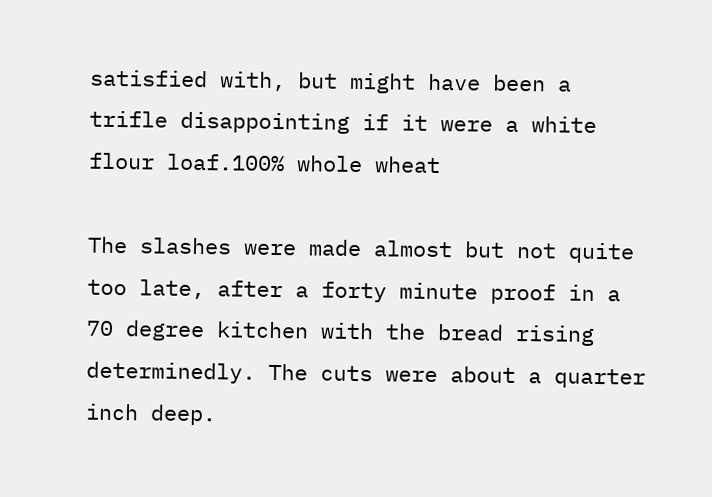satisfied with, but might have been a trifle disappointing if it were a white flour loaf.100% whole wheat

The slashes were made almost but not quite too late, after a forty minute proof in a 70 degree kitchen with the bread rising determinedly. The cuts were about a quarter inch deep.